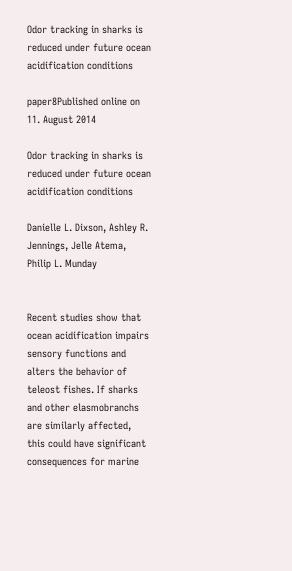Odor tracking in sharks is reduced under future ocean acidification conditions

paper8Published online on 11. August 2014

Odor tracking in sharks is reduced under future ocean acidification conditions

Danielle L. Dixson, Ashley R. Jennings, Jelle Atema, Philip L. Munday


Recent studies show that ocean acidification impairs sensory functions and alters the behavior of teleost fishes. If sharks and other elasmobranchs are similarly affected, this could have significant consequences for marine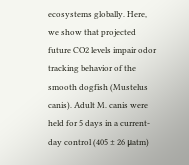ecosystems globally. Here, we show that projected future CO2 levels impair odor tracking behavior of the smooth dogfish (Mustelus canis). Adult M. canis were held for 5 days in a current-day control (405 ± 26 μatm)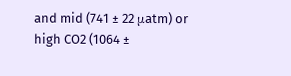and mid (741 ± 22 μatm) or high CO2 (1064 ±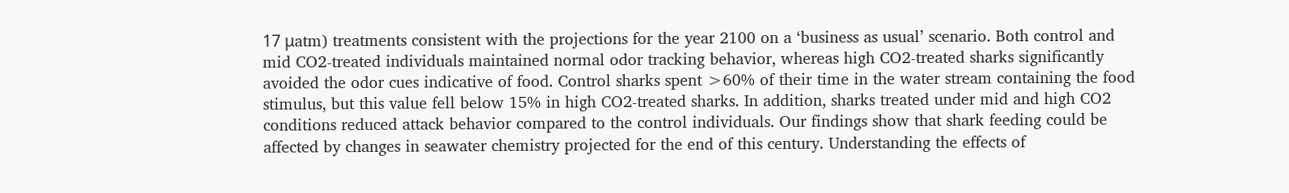17 μatm) treatments consistent with the projections for the year 2100 on a ‘business as usual’ scenario. Both control and mid CO2-treated individuals maintained normal odor tracking behavior, whereas high CO2-treated sharks significantly avoided the odor cues indicative of food. Control sharks spent >60% of their time in the water stream containing the food stimulus, but this value fell below 15% in high CO2-treated sharks. In addition, sharks treated under mid and high CO2 conditions reduced attack behavior compared to the control individuals. Our findings show that shark feeding could be affected by changes in seawater chemistry projected for the end of this century. Understanding the effects of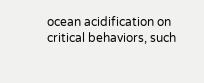ocean acidification on critical behaviors, such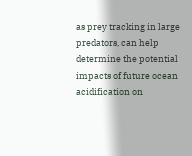as prey tracking in large predators, can help determine the potential impacts of future ocean acidification on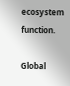ecosystem function.

Global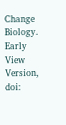Change Biology. Early View Version, doi: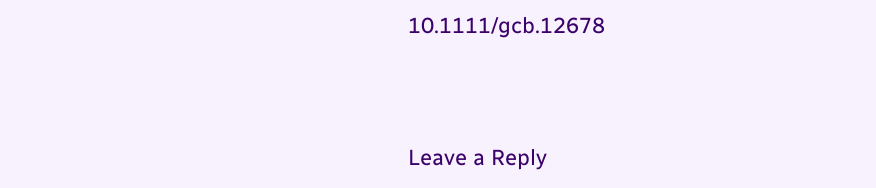10.1111/gcb.12678



Leave a Reply